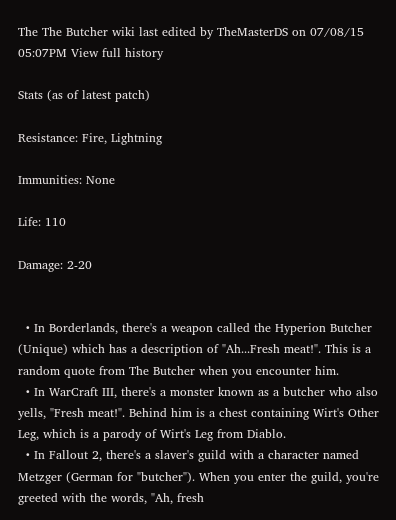The The Butcher wiki last edited by TheMasterDS on 07/08/15 05:07PM View full history

Stats (as of latest patch)

Resistance: Fire, Lightning

Immunities: None

Life: 110

Damage: 2-20


  • In Borderlands, there's a weapon called the Hyperion Butcher (Unique) which has a description of "Ah...Fresh meat!". This is a random quote from The Butcher when you encounter him.
  • In WarCraft III, there's a monster known as a butcher who also yells, "Fresh meat!". Behind him is a chest containing Wirt's Other Leg, which is a parody of Wirt's Leg from Diablo.
  • In Fallout 2, there's a slaver's guild with a character named Metzger (German for "butcher"). When you enter the guild, you're greeted with the words, "Ah, fresh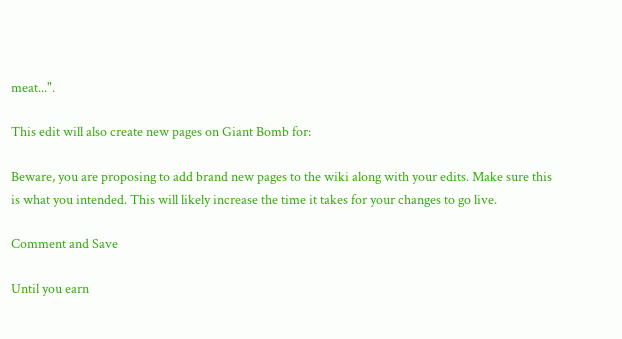meat...".

This edit will also create new pages on Giant Bomb for:

Beware, you are proposing to add brand new pages to the wiki along with your edits. Make sure this is what you intended. This will likely increase the time it takes for your changes to go live.

Comment and Save

Until you earn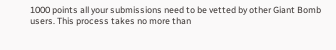1000 points all your submissions need to be vetted by other Giant Bomb users. This process takes no more than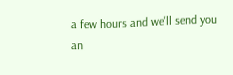a few hours and we'll send you an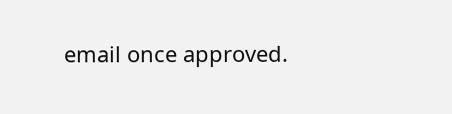email once approved.